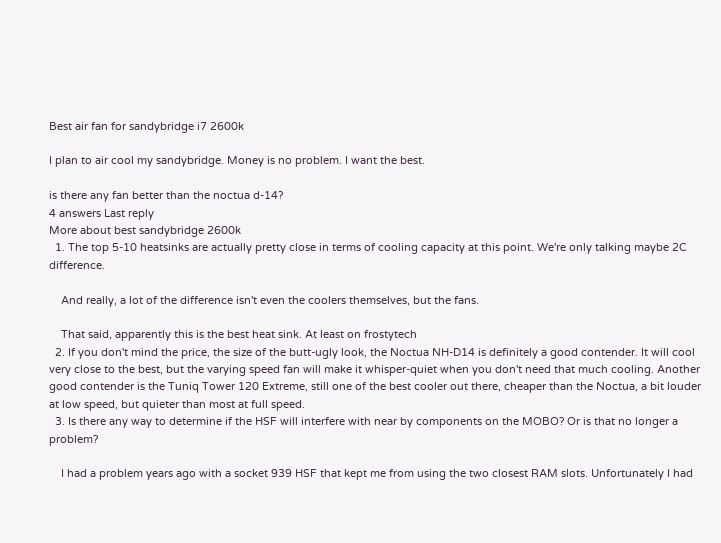Best air fan for sandybridge i7 2600k

I plan to air cool my sandybridge. Money is no problem. I want the best.

is there any fan better than the noctua d-14?
4 answers Last reply
More about best sandybridge 2600k
  1. The top 5-10 heatsinks are actually pretty close in terms of cooling capacity at this point. We're only talking maybe 2C difference.

    And really, a lot of the difference isn't even the coolers themselves, but the fans.

    That said, apparently this is the best heat sink. At least on frostytech
  2. If you don't mind the price, the size of the butt-ugly look, the Noctua NH-D14 is definitely a good contender. It will cool very close to the best, but the varying speed fan will make it whisper-quiet when you don't need that much cooling. Another good contender is the Tuniq Tower 120 Extreme, still one of the best cooler out there, cheaper than the Noctua, a bit louder at low speed, but quieter than most at full speed.
  3. Is there any way to determine if the HSF will interfere with near by components on the MOBO? Or is that no longer a problem?

    I had a problem years ago with a socket 939 HSF that kept me from using the two closest RAM slots. Unfortunately I had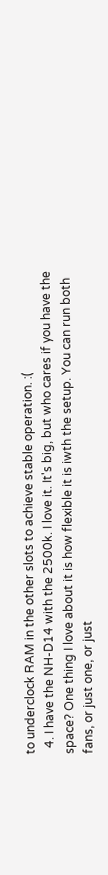to underclock RAM in the other slots to achieve stable operation. :(
  4. I have the NH-D14 with the 2500k. I love it. It's big, but who cares if you have the space? One thing I love about it is how flexible it is iwth the setup. You can run both fans, or just one, or just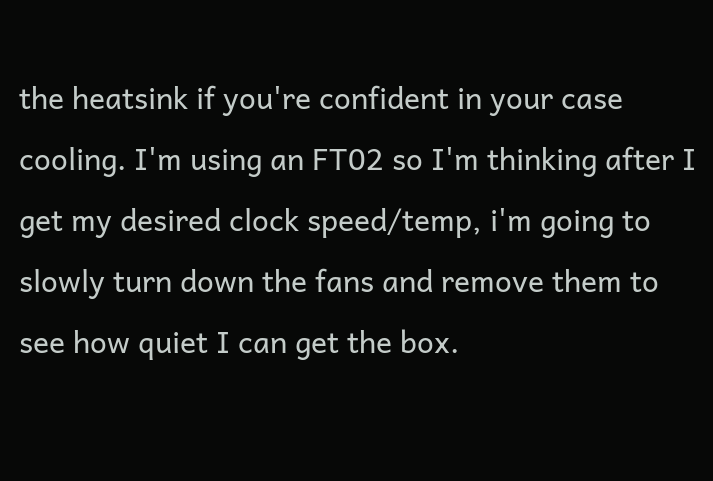the heatsink if you're confident in your case cooling. I'm using an FT02 so I'm thinking after I get my desired clock speed/temp, i'm going to slowly turn down the fans and remove them to see how quiet I can get the box.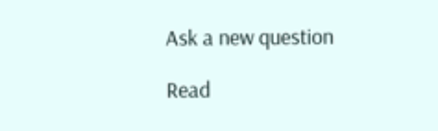Ask a new question

Read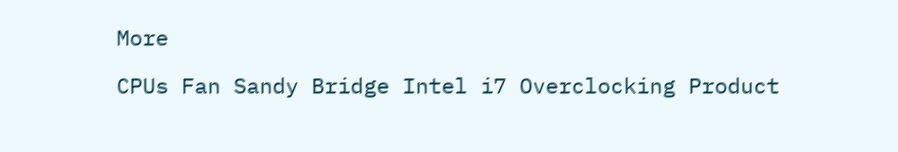More

CPUs Fan Sandy Bridge Intel i7 Overclocking Product